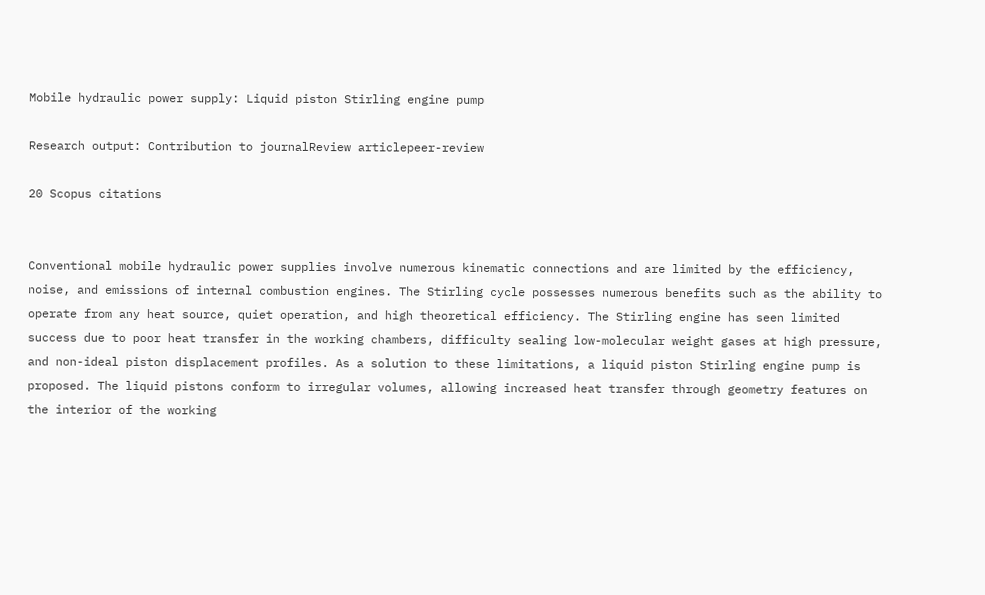Mobile hydraulic power supply: Liquid piston Stirling engine pump

Research output: Contribution to journalReview articlepeer-review

20 Scopus citations


Conventional mobile hydraulic power supplies involve numerous kinematic connections and are limited by the efficiency, noise, and emissions of internal combustion engines. The Stirling cycle possesses numerous benefits such as the ability to operate from any heat source, quiet operation, and high theoretical efficiency. The Stirling engine has seen limited success due to poor heat transfer in the working chambers, difficulty sealing low-molecular weight gases at high pressure, and non-ideal piston displacement profiles. As a solution to these limitations, a liquid piston Stirling engine pump is proposed. The liquid pistons conform to irregular volumes, allowing increased heat transfer through geometry features on the interior of the working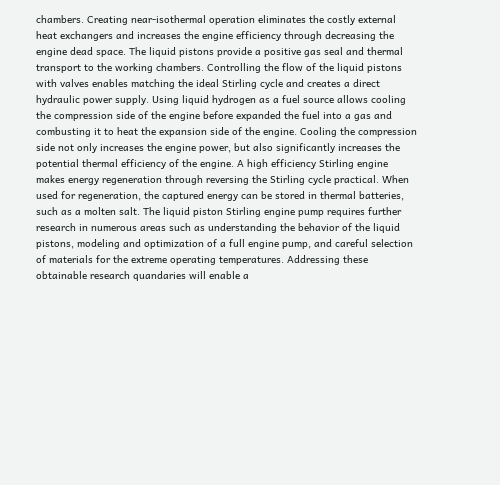chambers. Creating near-isothermal operation eliminates the costly external heat exchangers and increases the engine efficiency through decreasing the engine dead space. The liquid pistons provide a positive gas seal and thermal transport to the working chambers. Controlling the flow of the liquid pistons with valves enables matching the ideal Stirling cycle and creates a direct hydraulic power supply. Using liquid hydrogen as a fuel source allows cooling the compression side of the engine before expanded the fuel into a gas and combusting it to heat the expansion side of the engine. Cooling the compression side not only increases the engine power, but also significantly increases the potential thermal efficiency of the engine. A high efficiency Stirling engine makes energy regeneration through reversing the Stirling cycle practical. When used for regeneration, the captured energy can be stored in thermal batteries, such as a molten salt. The liquid piston Stirling engine pump requires further research in numerous areas such as understanding the behavior of the liquid pistons, modeling and optimization of a full engine pump, and careful selection of materials for the extreme operating temperatures. Addressing these obtainable research quandaries will enable a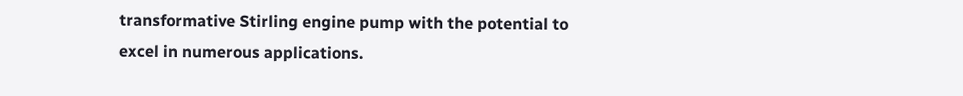transformative Stirling engine pump with the potential to excel in numerous applications.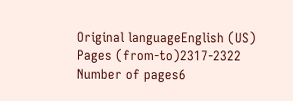Original languageEnglish (US)
Pages (from-to)2317-2322
Number of pages6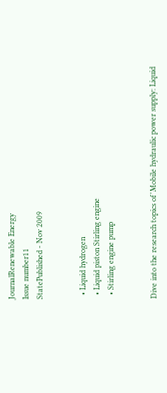JournalRenewable Energy
Issue number11
StatePublished - Nov 2009


  • Liquid hydrogen
  • Liquid piston Stirling engine
  • Stirling engine pump


Dive into the research topics of 'Mobile hydraulic power supply: Liquid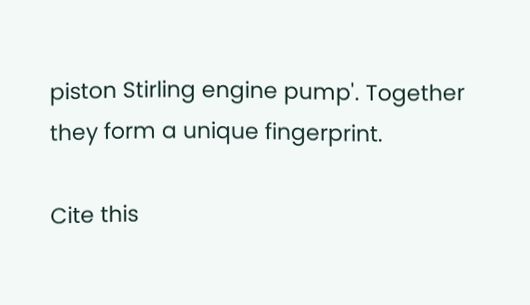piston Stirling engine pump'. Together they form a unique fingerprint.

Cite this